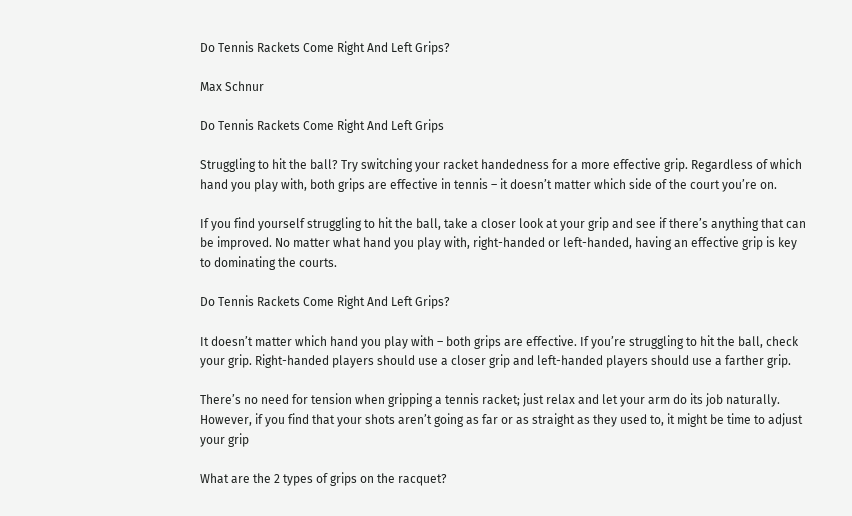Do Tennis Rackets Come Right And Left Grips?

Max Schnur

Do Tennis Rackets Come Right And Left Grips

Struggling to hit the ball? Try switching your racket handedness for a more effective grip. Regardless of which hand you play with, both grips are effective in tennis – it doesn’t matter which side of the court you’re on.

If you find yourself struggling to hit the ball, take a closer look at your grip and see if there’s anything that can be improved. No matter what hand you play with, right-handed or left-handed, having an effective grip is key to dominating the courts.

Do Tennis Rackets Come Right And Left Grips?

It doesn’t matter which hand you play with – both grips are effective. If you’re struggling to hit the ball, check your grip. Right-handed players should use a closer grip and left-handed players should use a farther grip.

There’s no need for tension when gripping a tennis racket; just relax and let your arm do its job naturally. However, if you find that your shots aren’t going as far or as straight as they used to, it might be time to adjust your grip

What are the 2 types of grips on the racquet?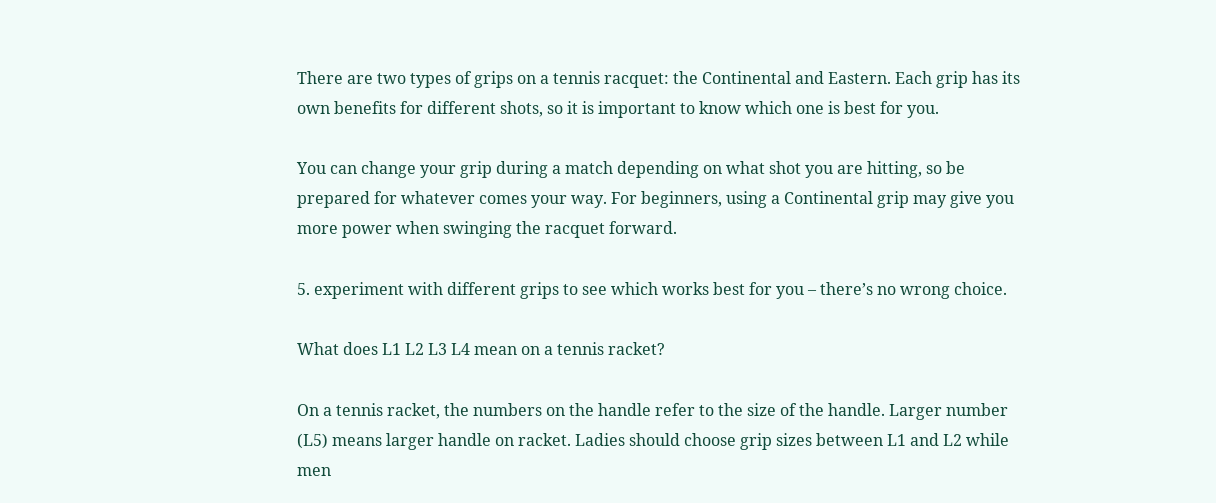There are two types of grips on a tennis racquet: the Continental and Eastern. Each grip has its own benefits for different shots, so it is important to know which one is best for you.

You can change your grip during a match depending on what shot you are hitting, so be prepared for whatever comes your way. For beginners, using a Continental grip may give you more power when swinging the racquet forward.

5. experiment with different grips to see which works best for you – there’s no wrong choice.

What does L1 L2 L3 L4 mean on a tennis racket?

On a tennis racket, the numbers on the handle refer to the size of the handle. Larger number (L5) means larger handle on racket. Ladies should choose grip sizes between L1 and L2 while men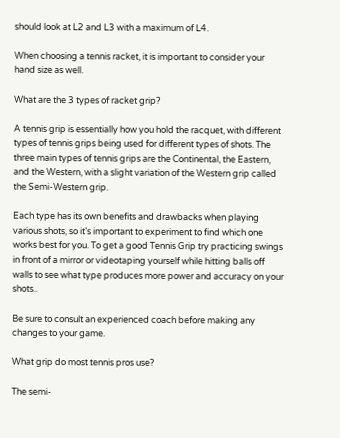should look at L2 and L3 with a maximum of L4.

When choosing a tennis racket, it is important to consider your hand size as well.

What are the 3 types of racket grip?

A tennis grip is essentially how you hold the racquet, with different types of tennis grips being used for different types of shots. The three main types of tennis grips are the Continental, the Eastern, and the Western, with a slight variation of the Western grip called the Semi-Western grip.

Each type has its own benefits and drawbacks when playing various shots, so it’s important to experiment to find which one works best for you. To get a good Tennis Grip try practicing swings in front of a mirror or videotaping yourself while hitting balls off walls to see what type produces more power and accuracy on your shots..

Be sure to consult an experienced coach before making any changes to your game.

What grip do most tennis pros use?

The semi-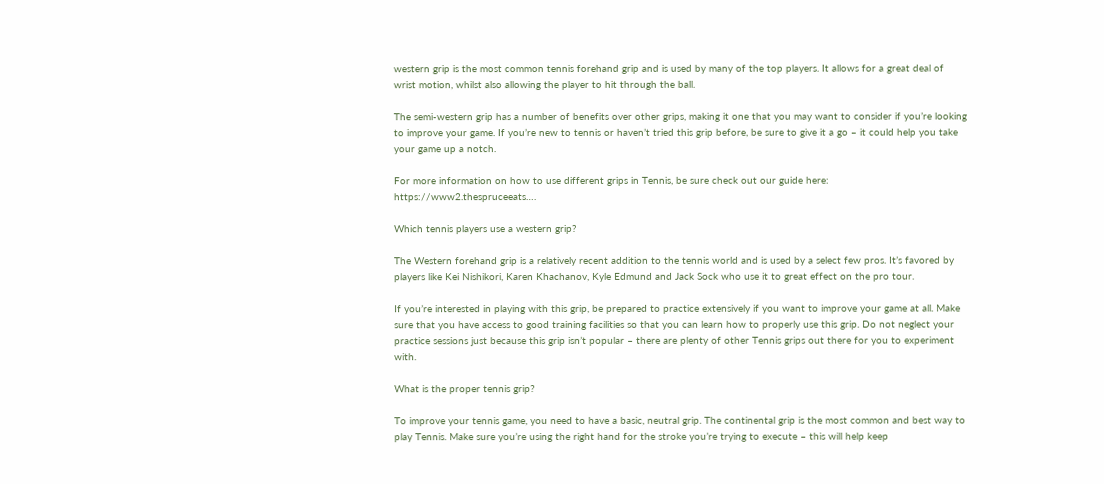western grip is the most common tennis forehand grip and is used by many of the top players. It allows for a great deal of wrist motion, whilst also allowing the player to hit through the ball.

The semi-western grip has a number of benefits over other grips, making it one that you may want to consider if you’re looking to improve your game. If you’re new to tennis or haven’t tried this grip before, be sure to give it a go – it could help you take your game up a notch.

For more information on how to use different grips in Tennis, be sure check out our guide here: https://www2.thespruceeats….

Which tennis players use a western grip?

The Western forehand grip is a relatively recent addition to the tennis world and is used by a select few pros. It’s favored by players like Kei Nishikori, Karen Khachanov, Kyle Edmund and Jack Sock who use it to great effect on the pro tour.

If you’re interested in playing with this grip, be prepared to practice extensively if you want to improve your game at all. Make sure that you have access to good training facilities so that you can learn how to properly use this grip. Do not neglect your practice sessions just because this grip isn’t popular – there are plenty of other Tennis grips out there for you to experiment with.

What is the proper tennis grip?

To improve your tennis game, you need to have a basic, neutral grip. The continental grip is the most common and best way to play Tennis. Make sure you’re using the right hand for the stroke you’re trying to execute – this will help keep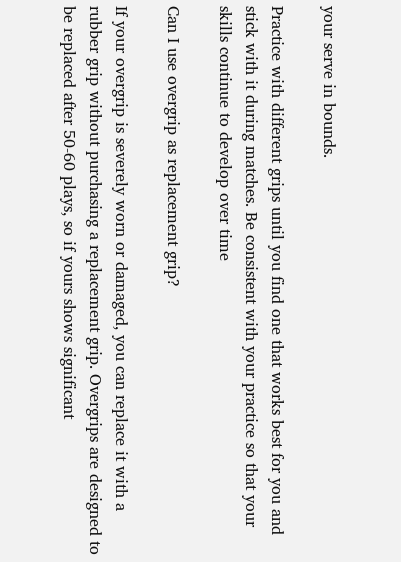your serve in bounds.

Practice with different grips until you find one that works best for you and stick with it during matches. Be consistent with your practice so that your skills continue to develop over time

Can I use overgrip as replacement grip?

If your overgrip is severely worn or damaged, you can replace it with a rubber grip without purchasing a replacement grip. Overgrips are designed to be replaced after 50-60 plays, so if yours shows significant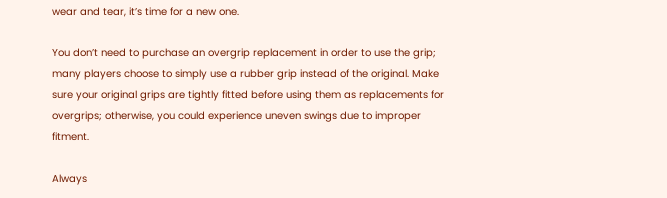wear and tear, it’s time for a new one.

You don’t need to purchase an overgrip replacement in order to use the grip; many players choose to simply use a rubber grip instead of the original. Make sure your original grips are tightly fitted before using them as replacements for overgrips; otherwise, you could experience uneven swings due to improper fitment.

Always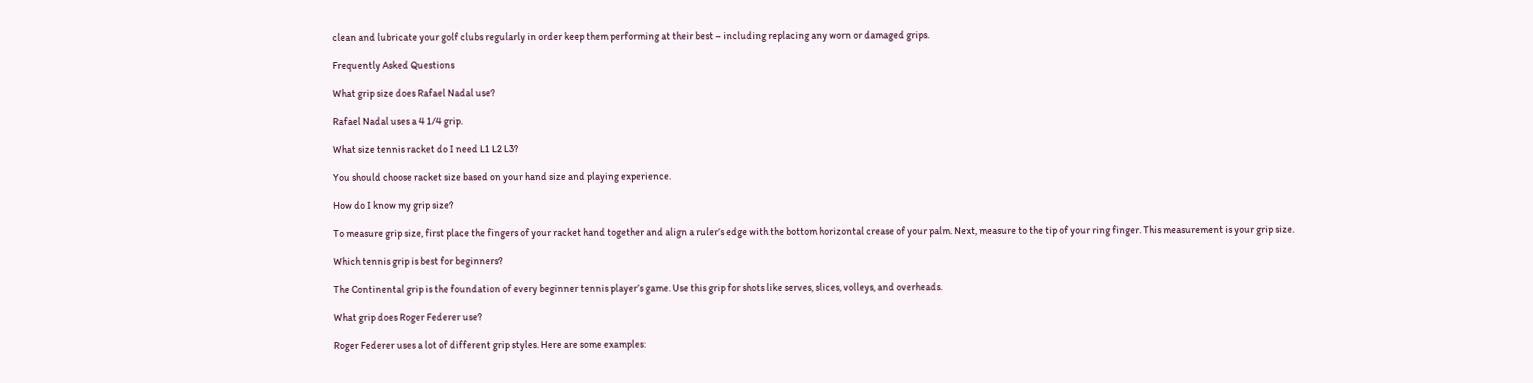clean and lubricate your golf clubs regularly in order keep them performing at their best – including replacing any worn or damaged grips.

Frequently Asked Questions

What grip size does Rafael Nadal use?

Rafael Nadal uses a 4 1/4 grip.

What size tennis racket do I need L1 L2 L3?

You should choose racket size based on your hand size and playing experience.

How do I know my grip size?

To measure grip size, first place the fingers of your racket hand together and align a ruler’s edge with the bottom horizontal crease of your palm. Next, measure to the tip of your ring finger. This measurement is your grip size.

Which tennis grip is best for beginners?

The Continental grip is the foundation of every beginner tennis player’s game. Use this grip for shots like serves, slices, volleys, and overheads.

What grip does Roger Federer use?

Roger Federer uses a lot of different grip styles. Here are some examples: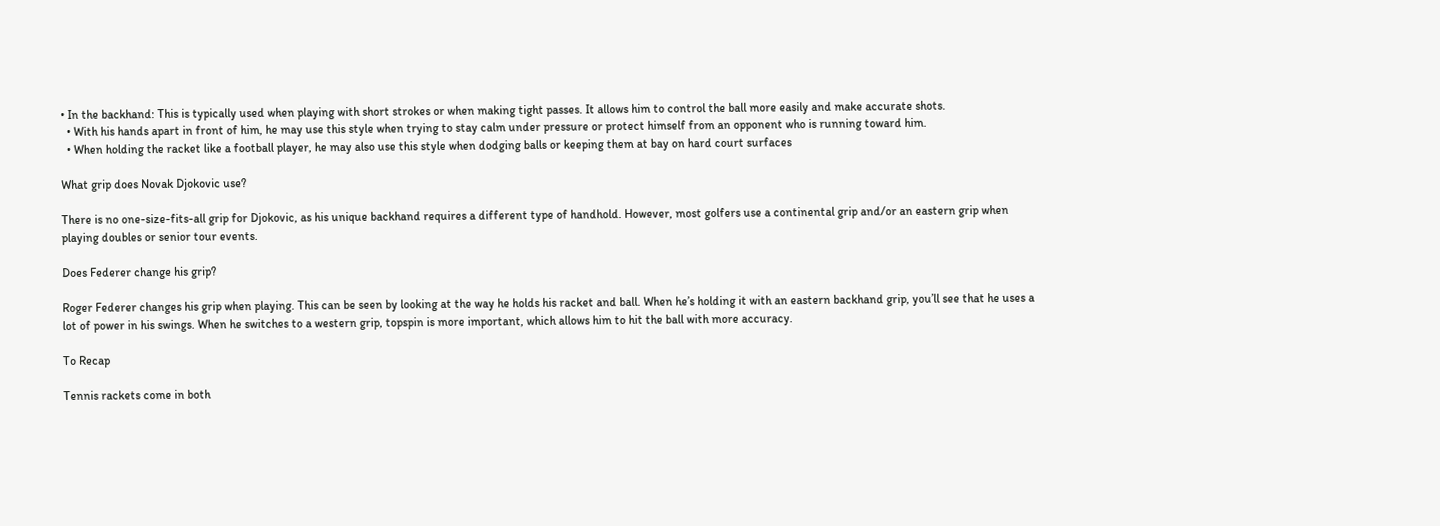• In the backhand: This is typically used when playing with short strokes or when making tight passes. It allows him to control the ball more easily and make accurate shots.
  • With his hands apart in front of him, he may use this style when trying to stay calm under pressure or protect himself from an opponent who is running toward him.
  • When holding the racket like a football player, he may also use this style when dodging balls or keeping them at bay on hard court surfaces

What grip does Novak Djokovic use?

There is no one-size-fits-all grip for Djokovic, as his unique backhand requires a different type of handhold. However, most golfers use a continental grip and/or an eastern grip when playing doubles or senior tour events.

Does Federer change his grip?

Roger Federer changes his grip when playing. This can be seen by looking at the way he holds his racket and ball. When he’s holding it with an eastern backhand grip, you’ll see that he uses a lot of power in his swings. When he switches to a western grip, topspin is more important, which allows him to hit the ball with more accuracy.

To Recap

Tennis rackets come in both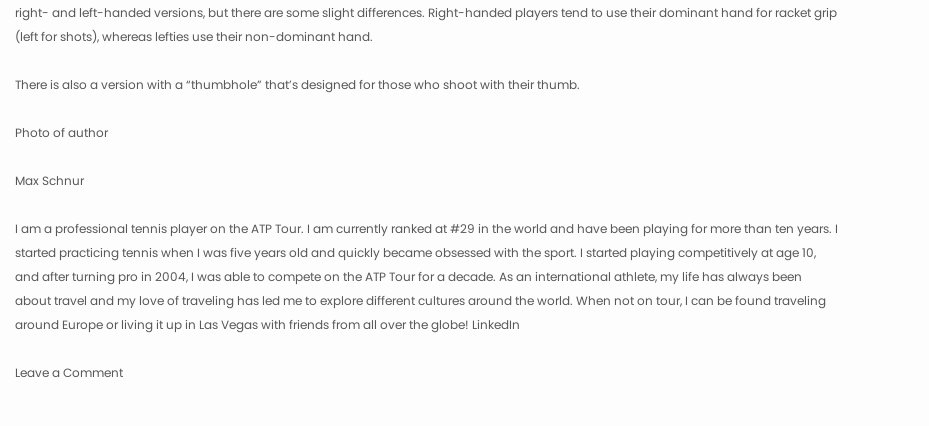right- and left-handed versions, but there are some slight differences. Right-handed players tend to use their dominant hand for racket grip (left for shots), whereas lefties use their non-dominant hand.

There is also a version with a “thumbhole” that’s designed for those who shoot with their thumb.

Photo of author

Max Schnur

I am a professional tennis player on the ATP Tour. I am currently ranked at #29 in the world and have been playing for more than ten years. I started practicing tennis when I was five years old and quickly became obsessed with the sport. I started playing competitively at age 10, and after turning pro in 2004, I was able to compete on the ATP Tour for a decade. As an international athlete, my life has always been about travel and my love of traveling has led me to explore different cultures around the world. When not on tour, I can be found traveling around Europe or living it up in Las Vegas with friends from all over the globe! LinkedIn

Leave a Comment